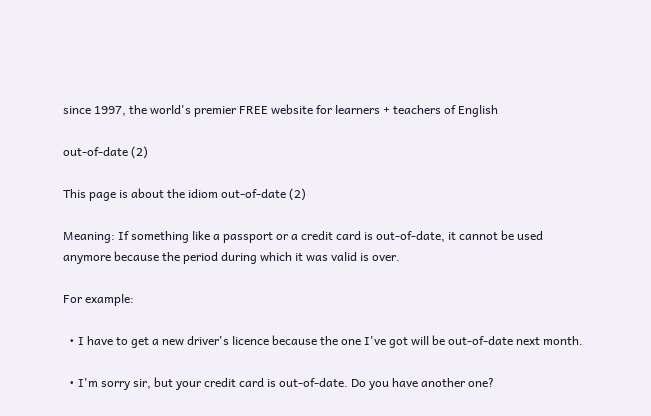since 1997, the world's premier FREE website for learners + teachers of English

out-of-date (2)

This page is about the idiom out-of-date (2)

Meaning: If something like a passport or a credit card is out-of-date, it cannot be used anymore because the period during which it was valid is over.

For example:

  • I have to get a new driver's licence because the one I've got will be out-of-date next month.

  • I'm sorry sir, but your credit card is out-of-date. Do you have another one?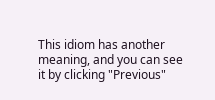This idiom has another meaning, and you can see it by clicking "Previous"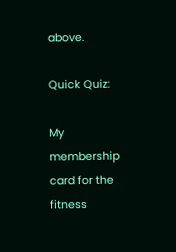above.

Quick Quiz:

My membership card for the fitness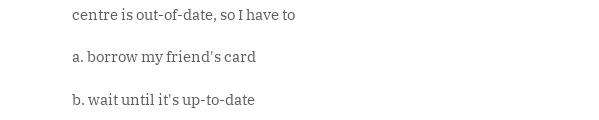centre is out-of-date, so I have to

a. borrow my friend's card

b. wait until it's up-to-date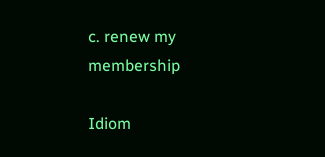c. renew my membership

Idiom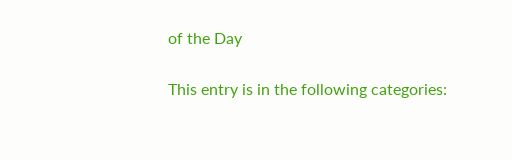of the Day

This entry is in the following categories: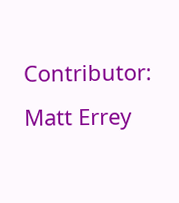Contributor: Matt Errey